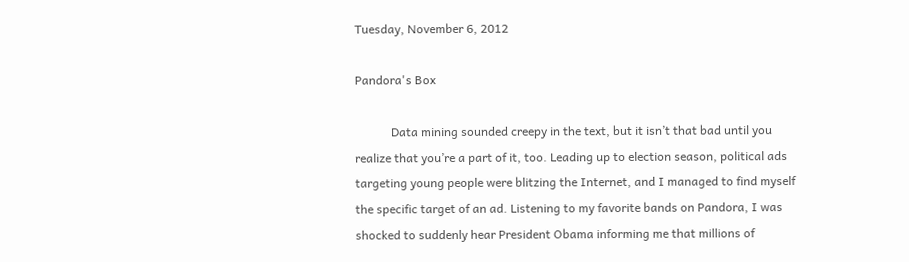Tuesday, November 6, 2012

Pandora's Box

            Data mining sounded creepy in the text, but it isn’t that bad until you realize that you’re a part of it, too. Leading up to election season, political ads targeting young people were blitzing the Internet, and I managed to find myself the specific target of an ad. Listening to my favorite bands on Pandora, I was shocked to suddenly hear President Obama informing me that millions of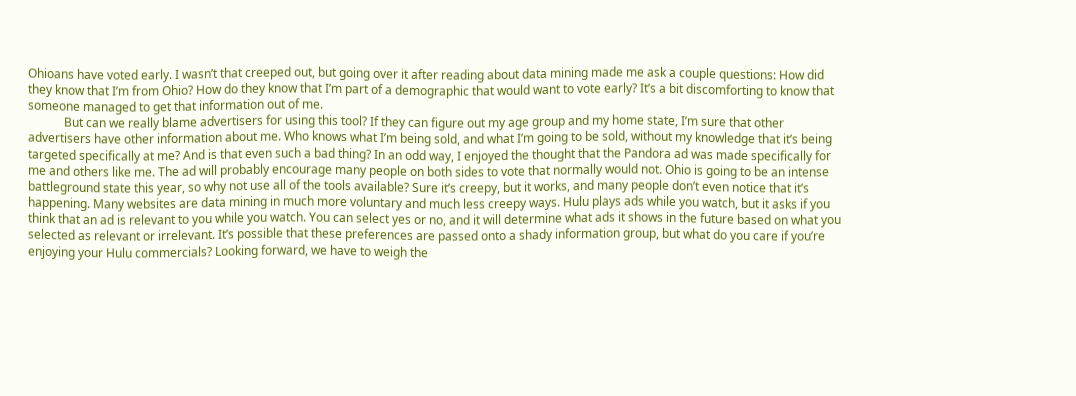Ohioans have voted early. I wasn’t that creeped out, but going over it after reading about data mining made me ask a couple questions: How did they know that I’m from Ohio? How do they know that I’m part of a demographic that would want to vote early? It’s a bit discomforting to know that someone managed to get that information out of me.
            But can we really blame advertisers for using this tool? If they can figure out my age group and my home state, I’m sure that other advertisers have other information about me. Who knows what I’m being sold, and what I’m going to be sold, without my knowledge that it’s being targeted specifically at me? And is that even such a bad thing? In an odd way, I enjoyed the thought that the Pandora ad was made specifically for me and others like me. The ad will probably encourage many people on both sides to vote that normally would not. Ohio is going to be an intense battleground state this year, so why not use all of the tools available? Sure it’s creepy, but it works, and many people don’t even notice that it’s happening. Many websites are data mining in much more voluntary and much less creepy ways. Hulu plays ads while you watch, but it asks if you think that an ad is relevant to you while you watch. You can select yes or no, and it will determine what ads it shows in the future based on what you selected as relevant or irrelevant. It’s possible that these preferences are passed onto a shady information group, but what do you care if you’re enjoying your Hulu commercials? Looking forward, we have to weigh the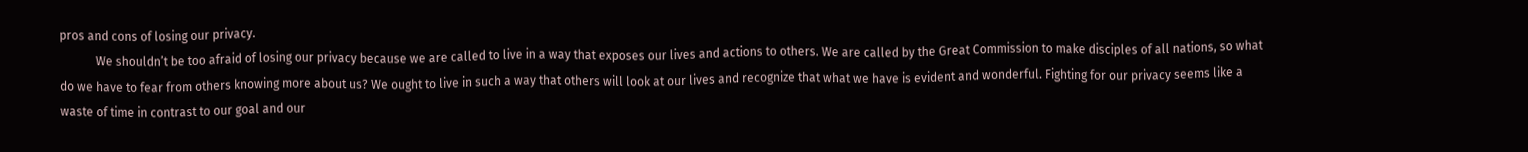pros and cons of losing our privacy.
            We shouldn’t be too afraid of losing our privacy because we are called to live in a way that exposes our lives and actions to others. We are called by the Great Commission to make disciples of all nations, so what do we have to fear from others knowing more about us? We ought to live in such a way that others will look at our lives and recognize that what we have is evident and wonderful. Fighting for our privacy seems like a waste of time in contrast to our goal and our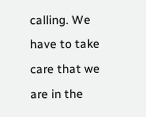calling. We have to take care that we are in the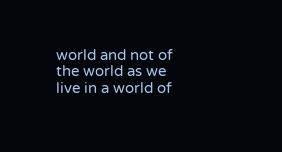world and not of the world as we live in a world of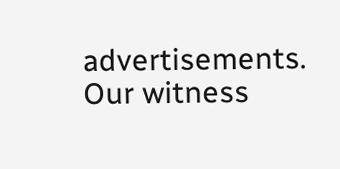advertisements. Our witness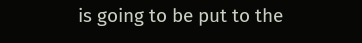is going to be put to the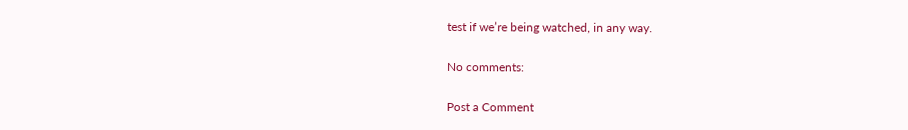test if we’re being watched, in any way.

No comments:

Post a Comment